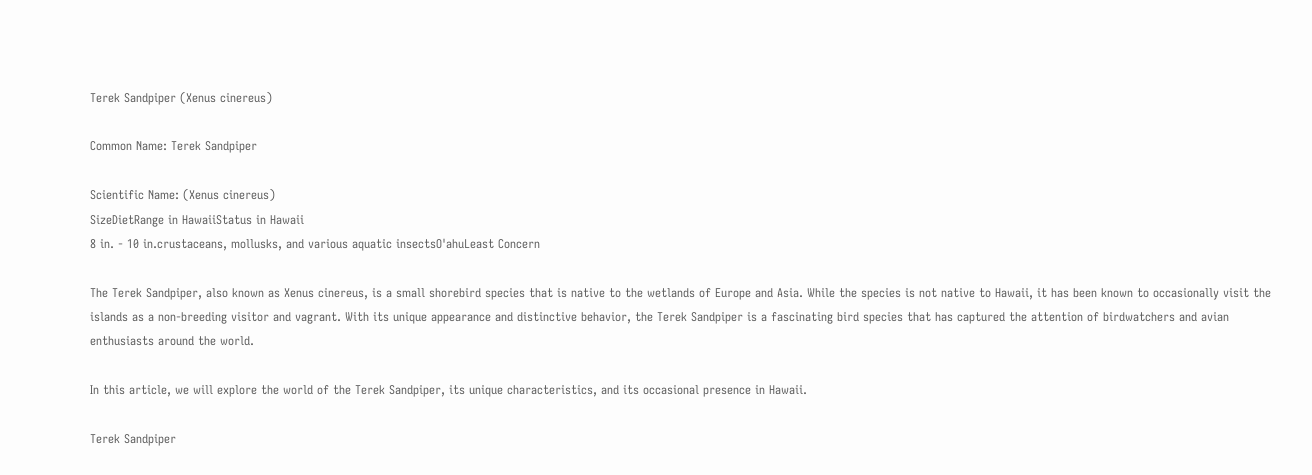Terek Sandpiper (Xenus cinereus)

Common Name: Terek Sandpiper

Scientific Name: (Xenus cinereus)
SizeDietRange in HawaiiStatus in Hawaii
8 in. - 10 in.crustaceans, mollusks, and various aquatic insectsO'ahuLeast Concern

The Terek Sandpiper, also known as Xenus cinereus, is a small shorebird species that is native to the wetlands of Europe and Asia. While the species is not native to Hawaii, it has been known to occasionally visit the islands as a non-breeding visitor and vagrant. With its unique appearance and distinctive behavior, the Terek Sandpiper is a fascinating bird species that has captured the attention of birdwatchers and avian enthusiasts around the world.

In this article, we will explore the world of the Terek Sandpiper, its unique characteristics, and its occasional presence in Hawaii.

Terek Sandpiper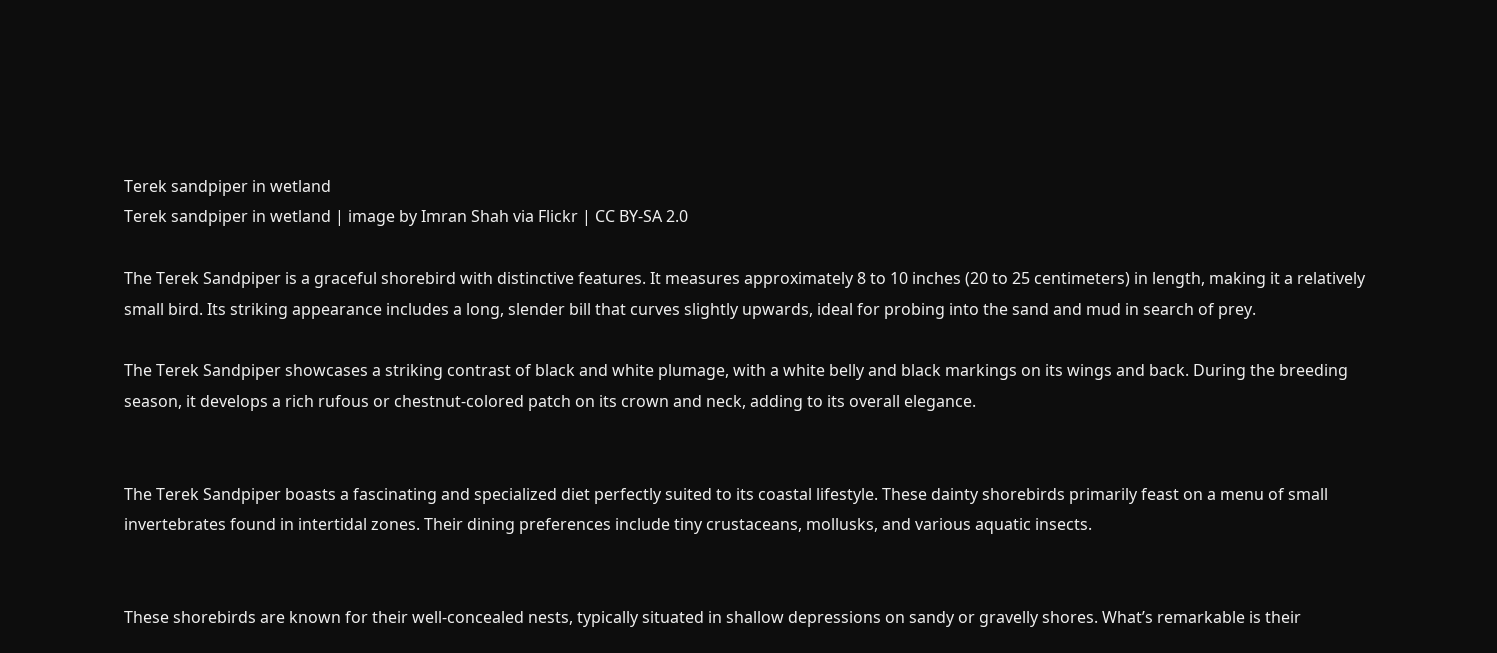Terek sandpiper in wetland
Terek sandpiper in wetland | image by Imran Shah via Flickr | CC BY-SA 2.0

The Terek Sandpiper is a graceful shorebird with distinctive features. It measures approximately 8 to 10 inches (20 to 25 centimeters) in length, making it a relatively small bird. Its striking appearance includes a long, slender bill that curves slightly upwards, ideal for probing into the sand and mud in search of prey.

The Terek Sandpiper showcases a striking contrast of black and white plumage, with a white belly and black markings on its wings and back. During the breeding season, it develops a rich rufous or chestnut-colored patch on its crown and neck, adding to its overall elegance.


The Terek Sandpiper boasts a fascinating and specialized diet perfectly suited to its coastal lifestyle. These dainty shorebirds primarily feast on a menu of small invertebrates found in intertidal zones. Their dining preferences include tiny crustaceans, mollusks, and various aquatic insects.


These shorebirds are known for their well-concealed nests, typically situated in shallow depressions on sandy or gravelly shores. What’s remarkable is their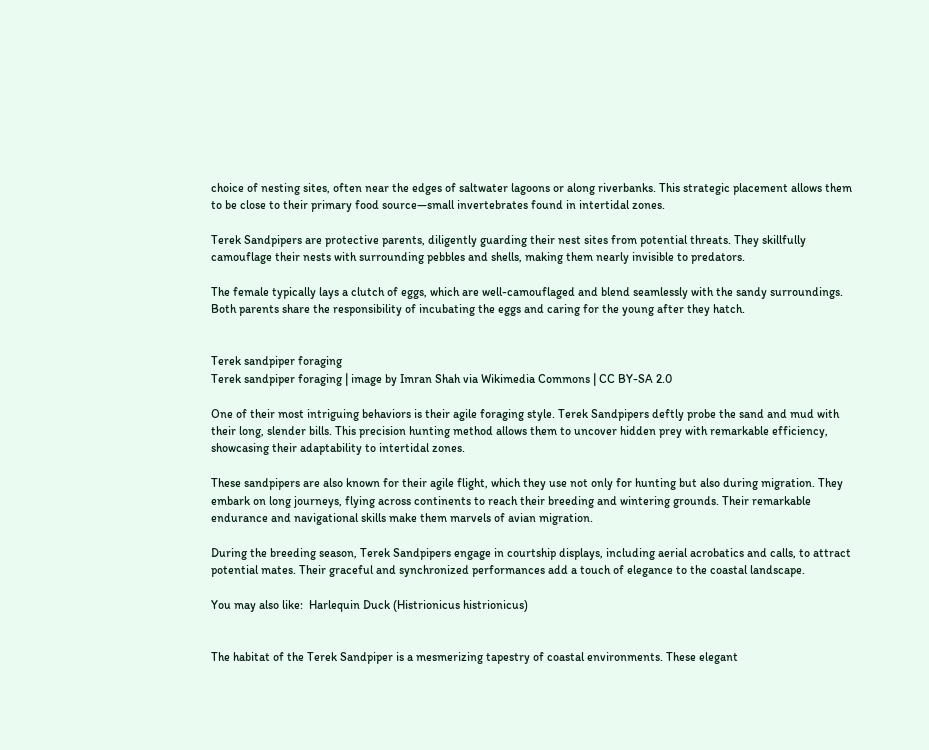choice of nesting sites, often near the edges of saltwater lagoons or along riverbanks. This strategic placement allows them to be close to their primary food source—small invertebrates found in intertidal zones.

Terek Sandpipers are protective parents, diligently guarding their nest sites from potential threats. They skillfully camouflage their nests with surrounding pebbles and shells, making them nearly invisible to predators.

The female typically lays a clutch of eggs, which are well-camouflaged and blend seamlessly with the sandy surroundings. Both parents share the responsibility of incubating the eggs and caring for the young after they hatch.


Terek sandpiper foraging
Terek sandpiper foraging | image by Imran Shah via Wikimedia Commons | CC BY-SA 2.0

One of their most intriguing behaviors is their agile foraging style. Terek Sandpipers deftly probe the sand and mud with their long, slender bills. This precision hunting method allows them to uncover hidden prey with remarkable efficiency, showcasing their adaptability to intertidal zones.

These sandpipers are also known for their agile flight, which they use not only for hunting but also during migration. They embark on long journeys, flying across continents to reach their breeding and wintering grounds. Their remarkable endurance and navigational skills make them marvels of avian migration.

During the breeding season, Terek Sandpipers engage in courtship displays, including aerial acrobatics and calls, to attract potential mates. Their graceful and synchronized performances add a touch of elegance to the coastal landscape.

You may also like:  Harlequin Duck (Histrionicus histrionicus)


The habitat of the Terek Sandpiper is a mesmerizing tapestry of coastal environments. These elegant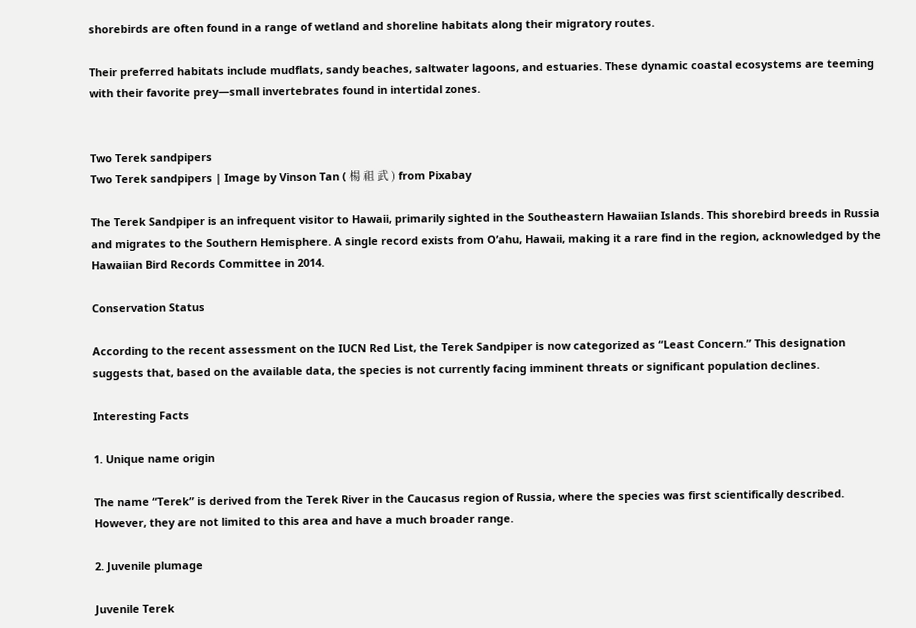shorebirds are often found in a range of wetland and shoreline habitats along their migratory routes.

Their preferred habitats include mudflats, sandy beaches, saltwater lagoons, and estuaries. These dynamic coastal ecosystems are teeming with their favorite prey—small invertebrates found in intertidal zones.


Two Terek sandpipers
Two Terek sandpipers | Image by Vinson Tan ( 楊 祖 武 ) from Pixabay

The Terek Sandpiper is an infrequent visitor to Hawaii, primarily sighted in the Southeastern Hawaiian Islands. This shorebird breeds in Russia and migrates to the Southern Hemisphere. A single record exists from O’ahu, Hawaii, making it a rare find in the region, acknowledged by the Hawaiian Bird Records Committee in 2014.

Conservation Status

According to the recent assessment on the IUCN Red List, the Terek Sandpiper is now categorized as “Least Concern.” This designation suggests that, based on the available data, the species is not currently facing imminent threats or significant population declines.

Interesting Facts

1. Unique name origin

The name “Terek” is derived from the Terek River in the Caucasus region of Russia, where the species was first scientifically described. However, they are not limited to this area and have a much broader range.

2. Juvenile plumage

Juvenile Terek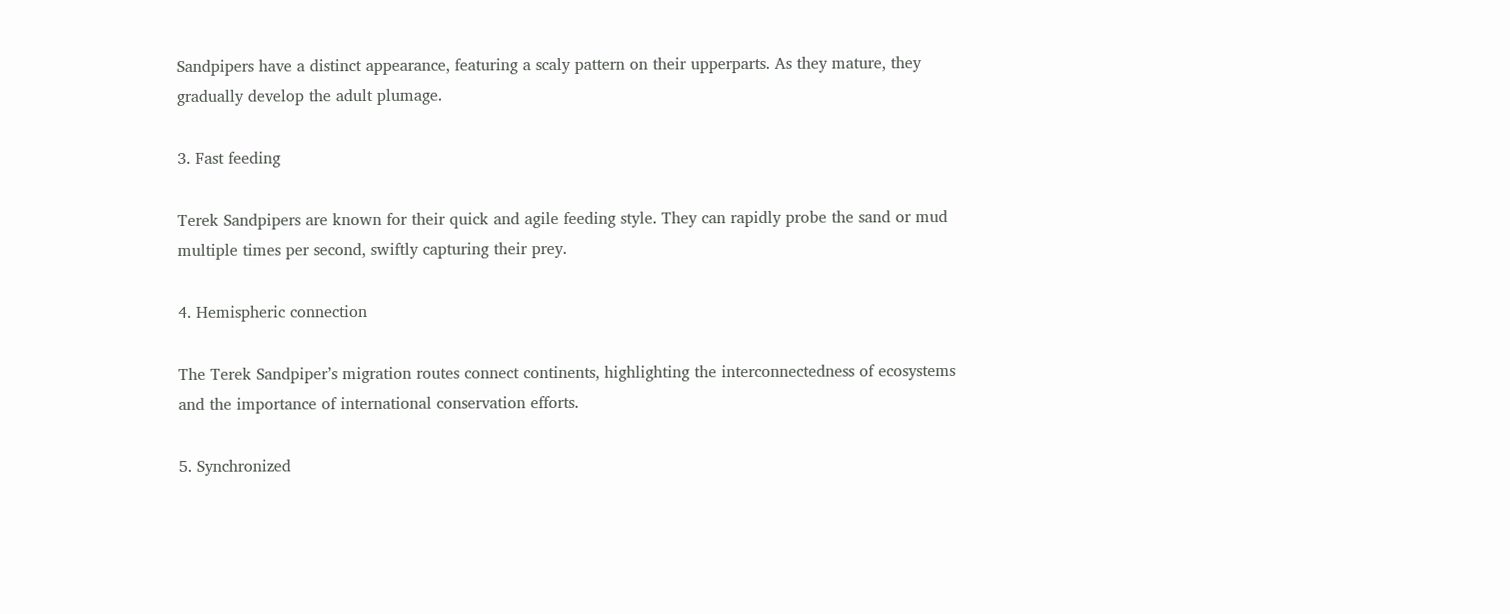Sandpipers have a distinct appearance, featuring a scaly pattern on their upperparts. As they mature, they gradually develop the adult plumage.

3. Fast feeding

Terek Sandpipers are known for their quick and agile feeding style. They can rapidly probe the sand or mud multiple times per second, swiftly capturing their prey.

4. Hemispheric connection

The Terek Sandpiper’s migration routes connect continents, highlighting the interconnectedness of ecosystems and the importance of international conservation efforts.

5. Synchronized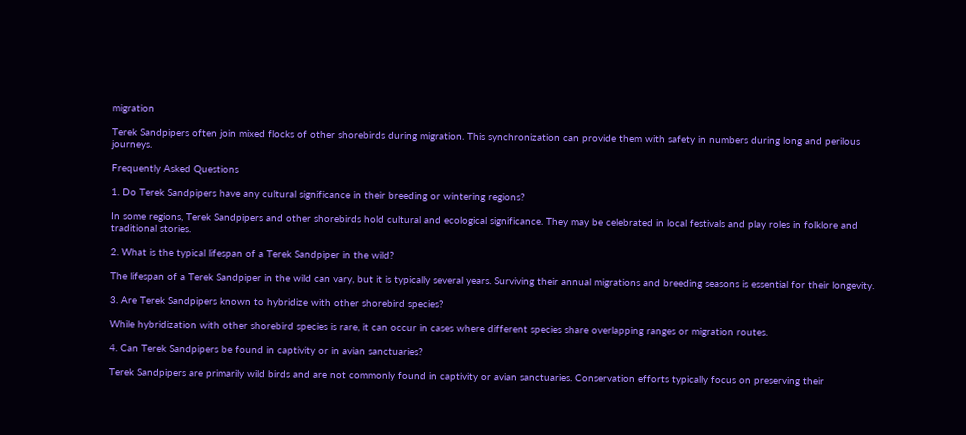migration

Terek Sandpipers often join mixed flocks of other shorebirds during migration. This synchronization can provide them with safety in numbers during long and perilous journeys.

Frequently Asked Questions

1. Do Terek Sandpipers have any cultural significance in their breeding or wintering regions?

In some regions, Terek Sandpipers and other shorebirds hold cultural and ecological significance. They may be celebrated in local festivals and play roles in folklore and traditional stories.

2. What is the typical lifespan of a Terek Sandpiper in the wild?

The lifespan of a Terek Sandpiper in the wild can vary, but it is typically several years. Surviving their annual migrations and breeding seasons is essential for their longevity.

3. Are Terek Sandpipers known to hybridize with other shorebird species?

While hybridization with other shorebird species is rare, it can occur in cases where different species share overlapping ranges or migration routes.

4. Can Terek Sandpipers be found in captivity or in avian sanctuaries?

Terek Sandpipers are primarily wild birds and are not commonly found in captivity or avian sanctuaries. Conservation efforts typically focus on preserving their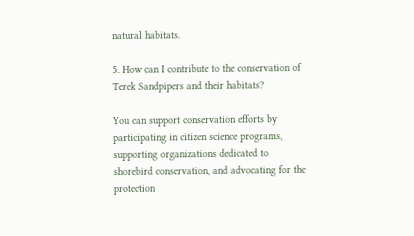natural habitats.

5. How can I contribute to the conservation of Terek Sandpipers and their habitats?

You can support conservation efforts by participating in citizen science programs, supporting organizations dedicated to shorebird conservation, and advocating for the protection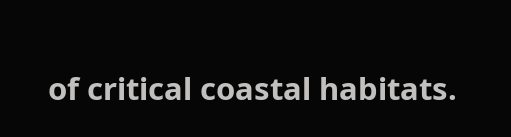of critical coastal habitats.